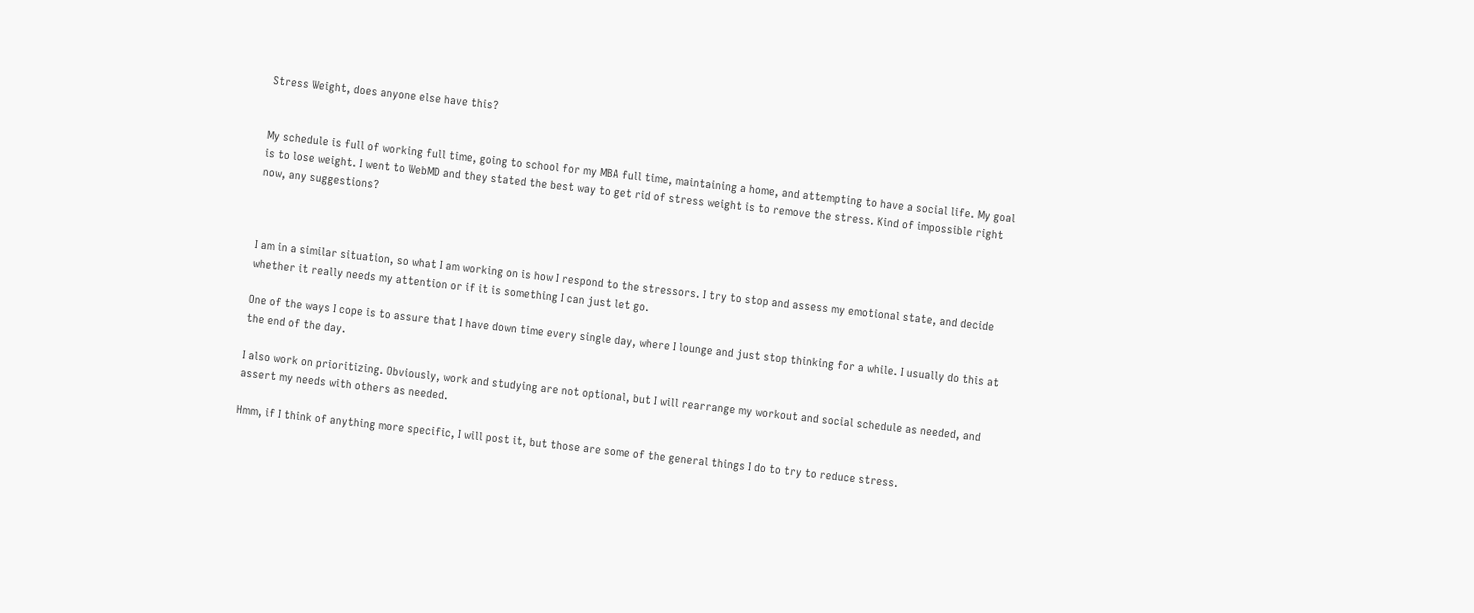Stress Weight, does anyone else have this?


My schedule is full of working full time, going to school for my MBA full time, maintaining a home, and attempting to have a social life. My goal is to lose weight. I went to WebMD and they stated the best way to get rid of stress weight is to remove the stress. Kind of impossible right now, any suggestions?



I am in a similar situation, so what I am working on is how I respond to the stressors. I try to stop and assess my emotional state, and decide whether it really needs my attention or if it is something I can just let go.

One of the ways I cope is to assure that I have down time every single day, where I lounge and just stop thinking for a while. I usually do this at the end of the day.

I also work on prioritizing. Obviously, work and studying are not optional, but I will rearrange my workout and social schedule as needed, and assert my needs with others as needed.

Hmm, if I think of anything more specific, I will post it, but those are some of the general things I do to try to reduce stress.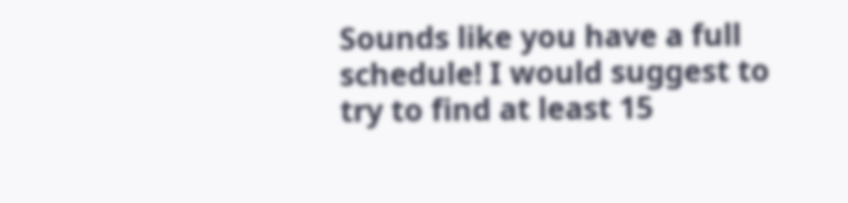Sounds like you have a full schedule! I would suggest to try to find at least 15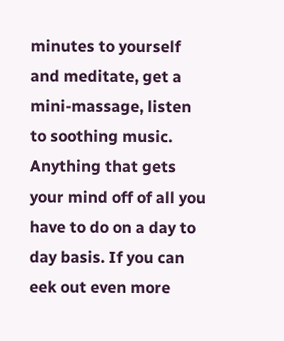minutes to yourself and meditate, get a mini-massage, listen to soothing music. Anything that gets your mind off of all you have to do on a day to day basis. If you can eek out even more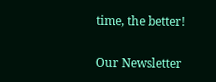time, the better!

Our Newsletter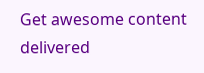Get awesome content delivered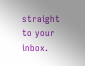straight to your inbox.